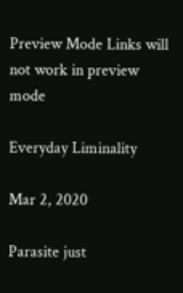Preview Mode Links will not work in preview mode

Everyday Liminality

Mar 2, 2020

Parasite just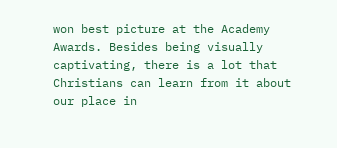won best picture at the Academy Awards. Besides being visually captivating, there is a lot that Christians can learn from it about our place in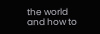the world and how to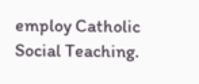employ Catholic Social Teaching.